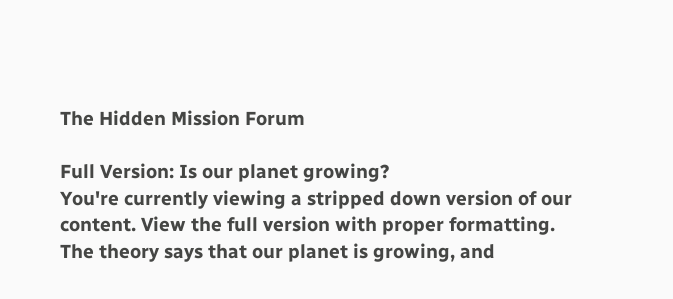The Hidden Mission Forum

Full Version: Is our planet growing?
You're currently viewing a stripped down version of our content. View the full version with proper formatting.
The theory says that our planet is growing, and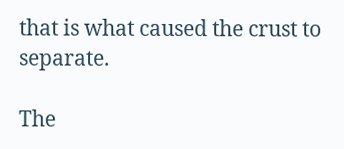that is what caused the crust to separate.

The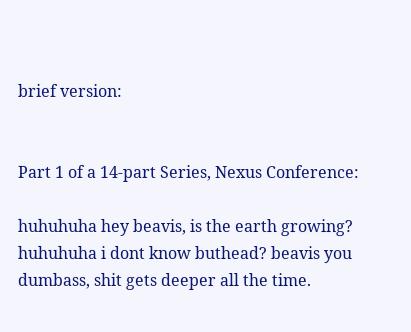brief version:


Part 1 of a 14-part Series, Nexus Conference:

huhuhuha hey beavis, is the earth growing? huhuhuha i dont know buthead? beavis you dumbass, shit gets deeper all the time.